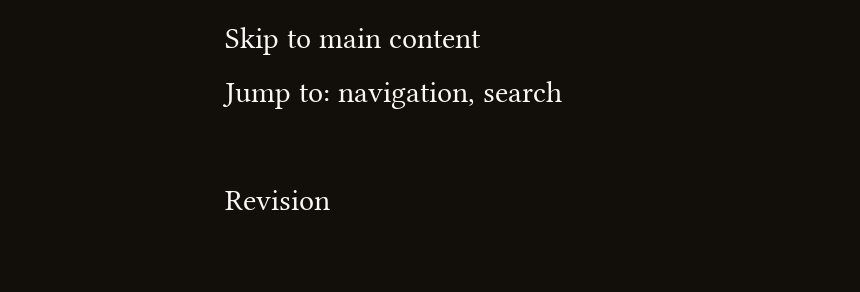Skip to main content
Jump to: navigation, search

Revision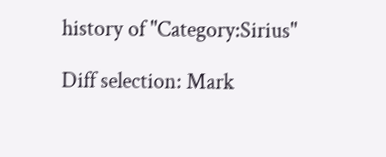history of "Category:Sirius"

Diff selection: Mark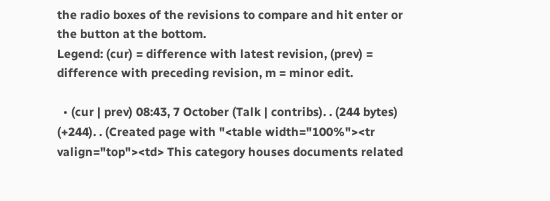the radio boxes of the revisions to compare and hit enter or the button at the bottom.
Legend: (cur) = difference with latest revision, (prev) = difference with preceding revision, m = minor edit.

  • (cur | prev) 08:43, 7 October (Talk | contribs). . (244 bytes) (+244). . (Created page with "<table width="100%"><tr valign="top"><td> This category houses documents related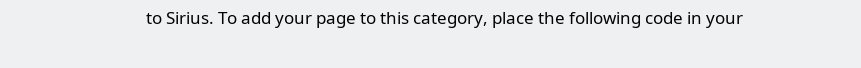to Sirius. To add your page to this category, place the following code in your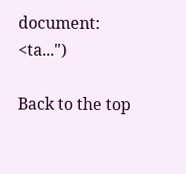document: <ta...")

Back to the top